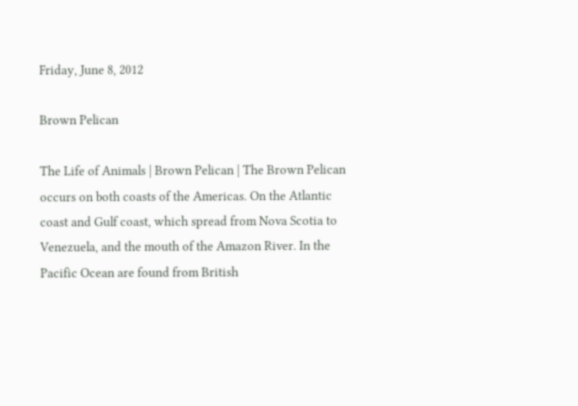Friday, June 8, 2012

Brown Pelican

The Life of Animals | Brown Pelican | The Brown Pelican occurs on both coasts of the Americas. On the Atlantic coast and Gulf coast, which spread from Nova Scotia to Venezuela, and the mouth of the Amazon River. In the Pacific Ocean are found from British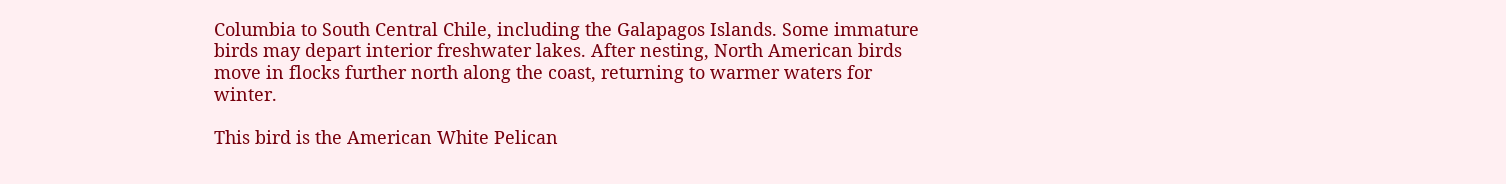Columbia to South Central Chile, including the Galapagos Islands. Some immature birds may depart interior freshwater lakes. After nesting, North American birds move in flocks further north along the coast, returning to warmer waters for winter.

This bird is the American White Pelican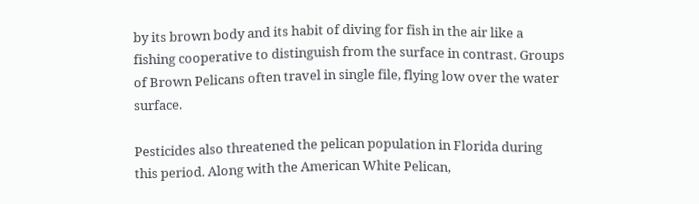by its brown body and its habit of diving for fish in the air like a fishing cooperative to distinguish from the surface in contrast. Groups of Brown Pelicans often travel in single file, flying low over the water surface.

Pesticides also threatened the pelican population in Florida during this period. Along with the American White Pelican,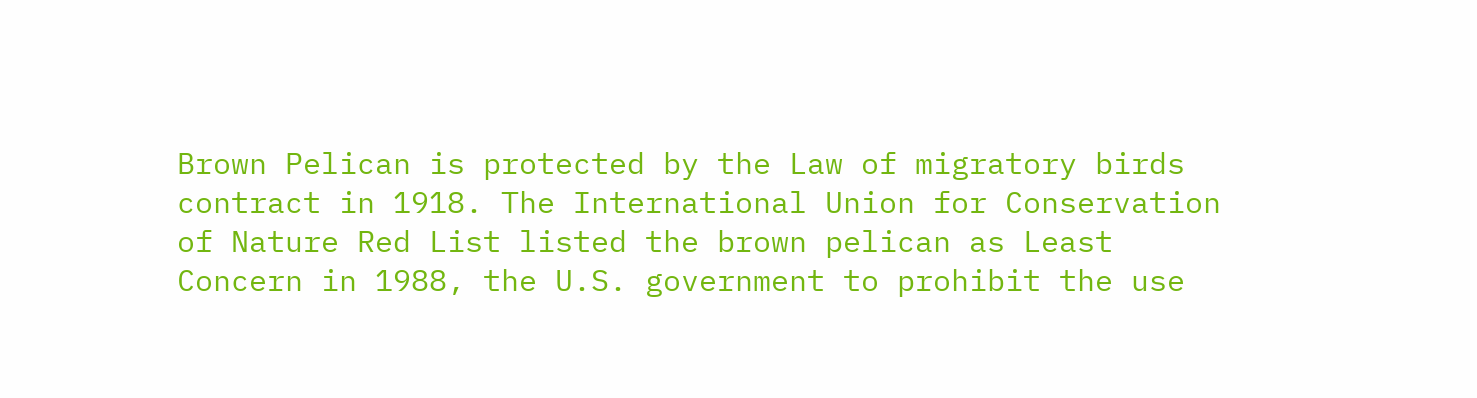Brown Pelican is protected by the Law of migratory birds contract in 1918. The International Union for Conservation of Nature Red List listed the brown pelican as Least Concern in 1988, the U.S. government to prohibit the use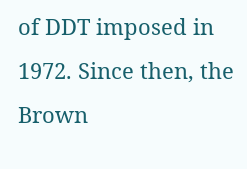of DDT imposed in 1972. Since then, the Brown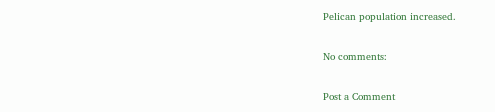Pelican population increased.

No comments:

Post a Comment